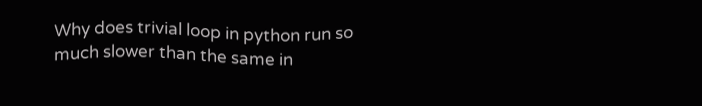Why does trivial loop in python run so much slower than the same in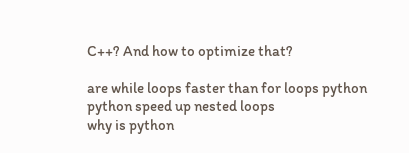C++? And how to optimize that?

are while loops faster than for loops python
python speed up nested loops
why is python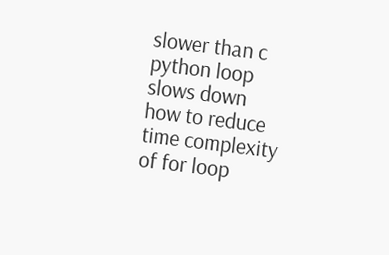slower than c
python loop slows down
how to reduce time complexity of for loop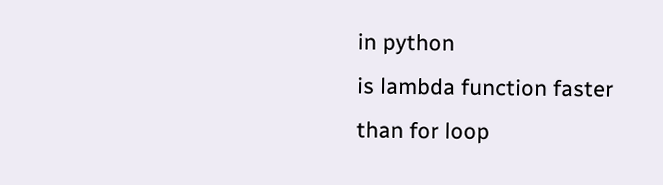in python
is lambda function faster than for loop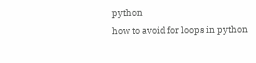python
how to avoid for loops in python